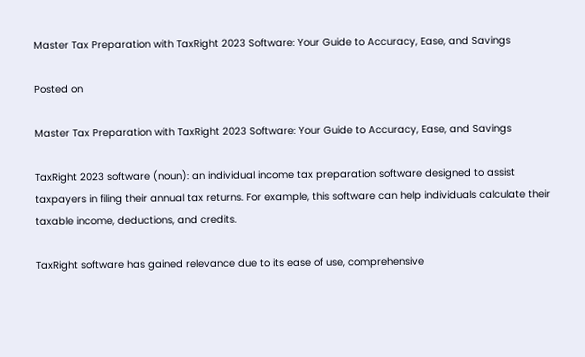Master Tax Preparation with TaxRight 2023 Software: Your Guide to Accuracy, Ease, and Savings

Posted on

Master Tax Preparation with TaxRight 2023 Software: Your Guide to Accuracy, Ease, and Savings

TaxRight 2023 software (noun): an individual income tax preparation software designed to assist taxpayers in filing their annual tax returns. For example, this software can help individuals calculate their taxable income, deductions, and credits.

TaxRight software has gained relevance due to its ease of use, comprehensive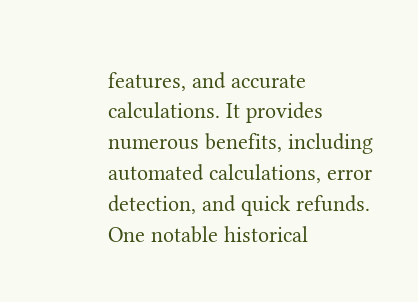features, and accurate calculations. It provides numerous benefits, including automated calculations, error detection, and quick refunds. One notable historical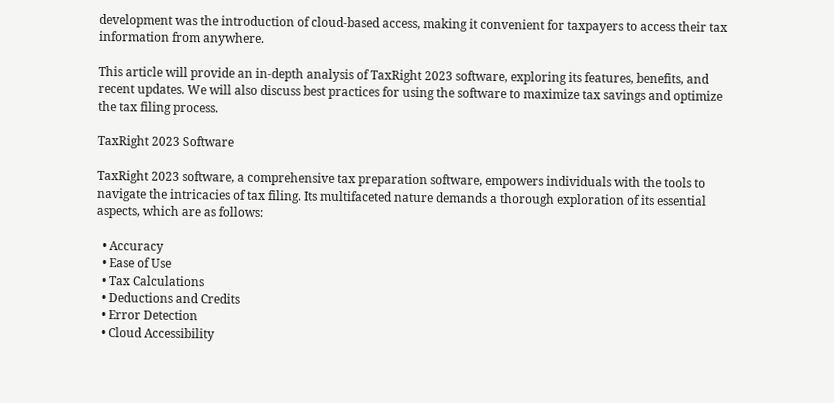development was the introduction of cloud-based access, making it convenient for taxpayers to access their tax information from anywhere.

This article will provide an in-depth analysis of TaxRight 2023 software, exploring its features, benefits, and recent updates. We will also discuss best practices for using the software to maximize tax savings and optimize the tax filing process.

TaxRight 2023 Software

TaxRight 2023 software, a comprehensive tax preparation software, empowers individuals with the tools to navigate the intricacies of tax filing. Its multifaceted nature demands a thorough exploration of its essential aspects, which are as follows:

  • Accuracy
  • Ease of Use
  • Tax Calculations
  • Deductions and Credits
  • Error Detection
  • Cloud Accessibility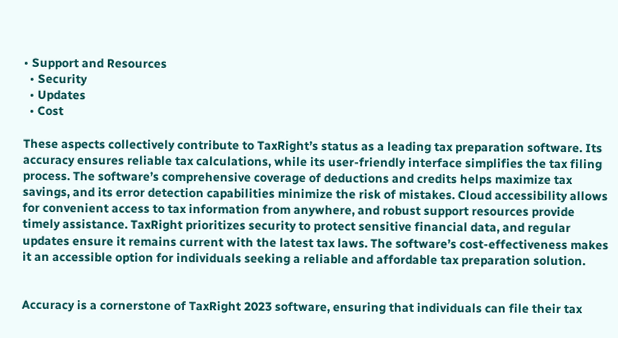• Support and Resources
  • Security
  • Updates
  • Cost

These aspects collectively contribute to TaxRight’s status as a leading tax preparation software. Its accuracy ensures reliable tax calculations, while its user-friendly interface simplifies the tax filing process. The software’s comprehensive coverage of deductions and credits helps maximize tax savings, and its error detection capabilities minimize the risk of mistakes. Cloud accessibility allows for convenient access to tax information from anywhere, and robust support resources provide timely assistance. TaxRight prioritizes security to protect sensitive financial data, and regular updates ensure it remains current with the latest tax laws. The software’s cost-effectiveness makes it an accessible option for individuals seeking a reliable and affordable tax preparation solution.


Accuracy is a cornerstone of TaxRight 2023 software, ensuring that individuals can file their tax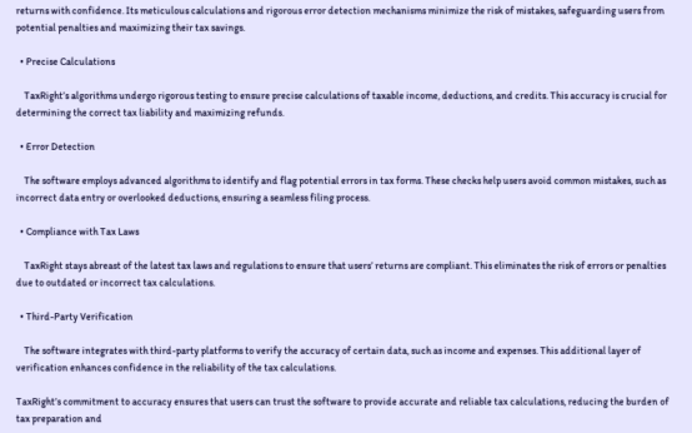returns with confidence. Its meticulous calculations and rigorous error detection mechanisms minimize the risk of mistakes, safeguarding users from potential penalties and maximizing their tax savings.

  • Precise Calculations

    TaxRight’s algorithms undergo rigorous testing to ensure precise calculations of taxable income, deductions, and credits. This accuracy is crucial for determining the correct tax liability and maximizing refunds.

  • Error Detection

    The software employs advanced algorithms to identify and flag potential errors in tax forms. These checks help users avoid common mistakes, such as incorrect data entry or overlooked deductions, ensuring a seamless filing process.

  • Compliance with Tax Laws

    TaxRight stays abreast of the latest tax laws and regulations to ensure that users’ returns are compliant. This eliminates the risk of errors or penalties due to outdated or incorrect tax calculations.

  • Third-Party Verification

    The software integrates with third-party platforms to verify the accuracy of certain data, such as income and expenses. This additional layer of verification enhances confidence in the reliability of the tax calculations.

TaxRight’s commitment to accuracy ensures that users can trust the software to provide accurate and reliable tax calculations, reducing the burden of tax preparation and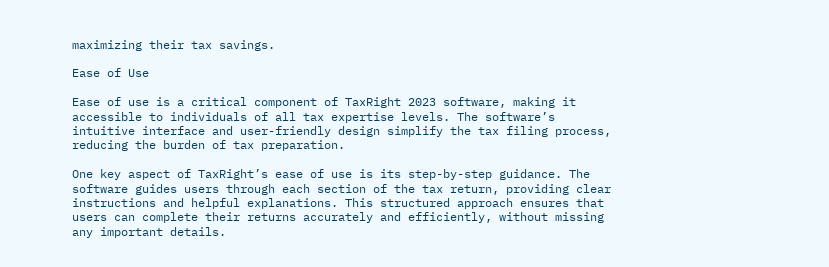maximizing their tax savings.

Ease of Use

Ease of use is a critical component of TaxRight 2023 software, making it accessible to individuals of all tax expertise levels. The software’s intuitive interface and user-friendly design simplify the tax filing process, reducing the burden of tax preparation.

One key aspect of TaxRight’s ease of use is its step-by-step guidance. The software guides users through each section of the tax return, providing clear instructions and helpful explanations. This structured approach ensures that users can complete their returns accurately and efficiently, without missing any important details.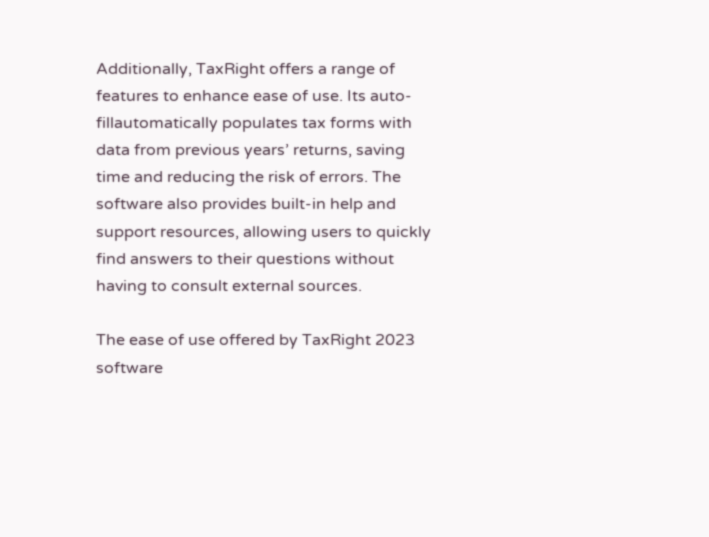Additionally, TaxRight offers a range of features to enhance ease of use. Its auto-fillautomatically populates tax forms with data from previous years’ returns, saving time and reducing the risk of errors. The software also provides built-in help and support resources, allowing users to quickly find answers to their questions without having to consult external sources.

The ease of use offered by TaxRight 2023 software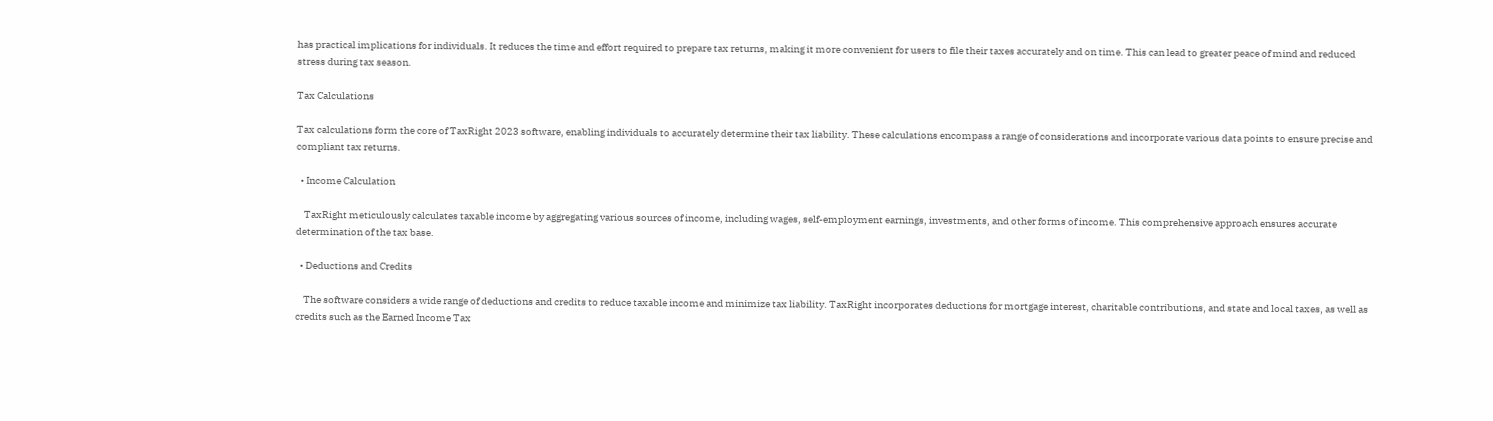has practical implications for individuals. It reduces the time and effort required to prepare tax returns, making it more convenient for users to file their taxes accurately and on time. This can lead to greater peace of mind and reduced stress during tax season.

Tax Calculations

Tax calculations form the core of TaxRight 2023 software, enabling individuals to accurately determine their tax liability. These calculations encompass a range of considerations and incorporate various data points to ensure precise and compliant tax returns.

  • Income Calculation

    TaxRight meticulously calculates taxable income by aggregating various sources of income, including wages, self-employment earnings, investments, and other forms of income. This comprehensive approach ensures accurate determination of the tax base.

  • Deductions and Credits

    The software considers a wide range of deductions and credits to reduce taxable income and minimize tax liability. TaxRight incorporates deductions for mortgage interest, charitable contributions, and state and local taxes, as well as credits such as the Earned Income Tax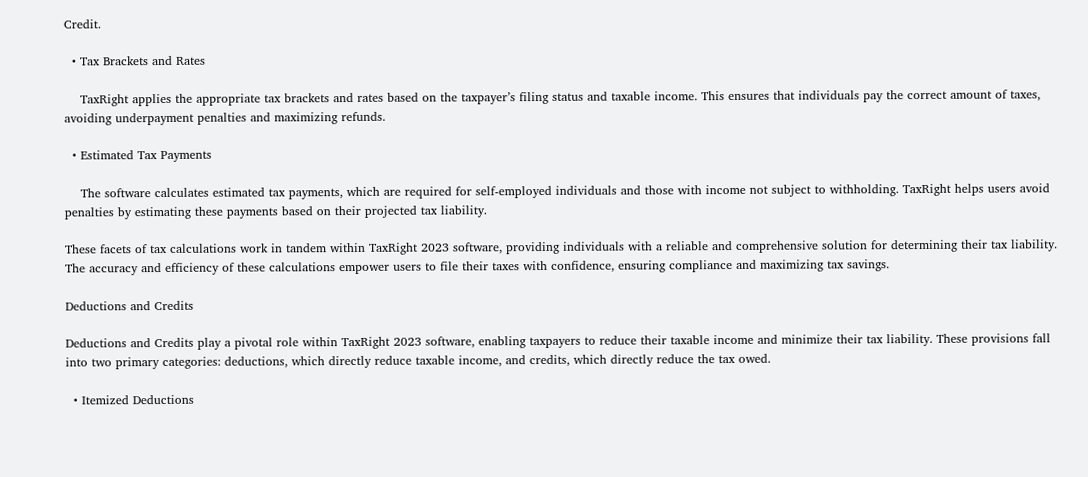Credit.

  • Tax Brackets and Rates

    TaxRight applies the appropriate tax brackets and rates based on the taxpayer’s filing status and taxable income. This ensures that individuals pay the correct amount of taxes, avoiding underpayment penalties and maximizing refunds.

  • Estimated Tax Payments

    The software calculates estimated tax payments, which are required for self-employed individuals and those with income not subject to withholding. TaxRight helps users avoid penalties by estimating these payments based on their projected tax liability.

These facets of tax calculations work in tandem within TaxRight 2023 software, providing individuals with a reliable and comprehensive solution for determining their tax liability. The accuracy and efficiency of these calculations empower users to file their taxes with confidence, ensuring compliance and maximizing tax savings.

Deductions and Credits

Deductions and Credits play a pivotal role within TaxRight 2023 software, enabling taxpayers to reduce their taxable income and minimize their tax liability. These provisions fall into two primary categories: deductions, which directly reduce taxable income, and credits, which directly reduce the tax owed.

  • Itemized Deductions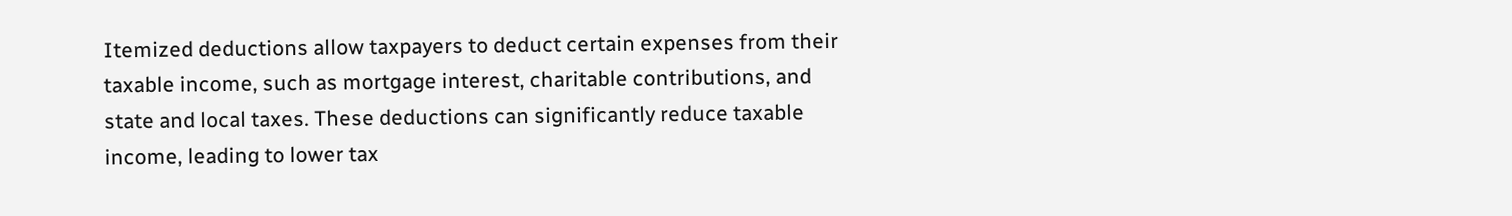Itemized deductions allow taxpayers to deduct certain expenses from their taxable income, such as mortgage interest, charitable contributions, and state and local taxes. These deductions can significantly reduce taxable income, leading to lower tax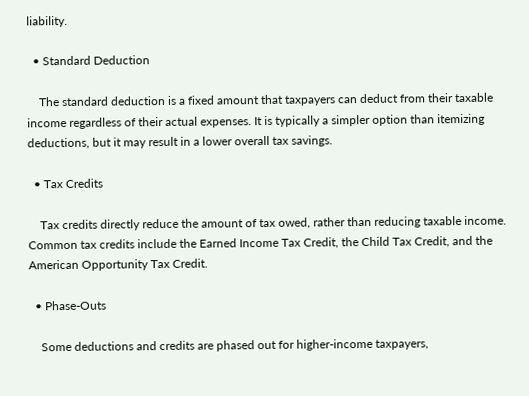liability.

  • Standard Deduction

    The standard deduction is a fixed amount that taxpayers can deduct from their taxable income regardless of their actual expenses. It is typically a simpler option than itemizing deductions, but it may result in a lower overall tax savings.

  • Tax Credits

    Tax credits directly reduce the amount of tax owed, rather than reducing taxable income. Common tax credits include the Earned Income Tax Credit, the Child Tax Credit, and the American Opportunity Tax Credit.

  • Phase-Outs

    Some deductions and credits are phased out for higher-income taxpayers,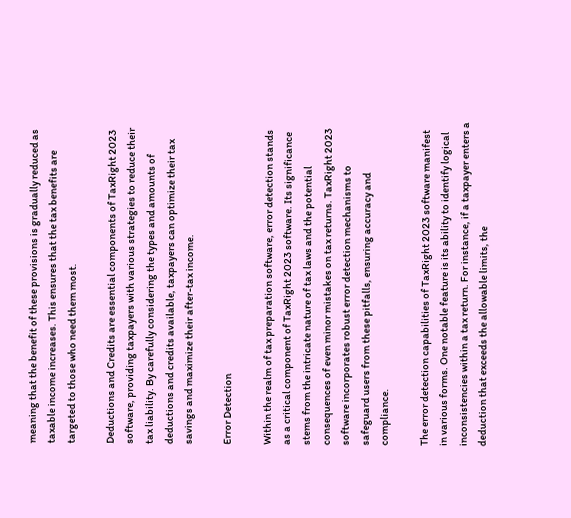meaning that the benefit of these provisions is gradually reduced as taxable income increases. This ensures that the tax benefits are targeted to those who need them most.

Deductions and Credits are essential components of TaxRight 2023 software, providing taxpayers with various strategies to reduce their tax liability. By carefully considering the types and amounts of deductions and credits available, taxpayers can optimize their tax savings and maximize their after-tax income.

Error Detection

Within the realm of tax preparation software, error detection stands as a critical component of TaxRight 2023 software. Its significance stems from the intricate nature of tax laws and the potential consequences of even minor mistakes on tax returns. TaxRight 2023 software incorporates robust error detection mechanisms to safeguard users from these pitfalls, ensuring accuracy and compliance.

The error detection capabilities of TaxRight 2023 software manifest in various forms. One notable feature is its ability to identify logical inconsistencies within a tax return. For instance, if a taxpayer enters a deduction that exceeds the allowable limits, the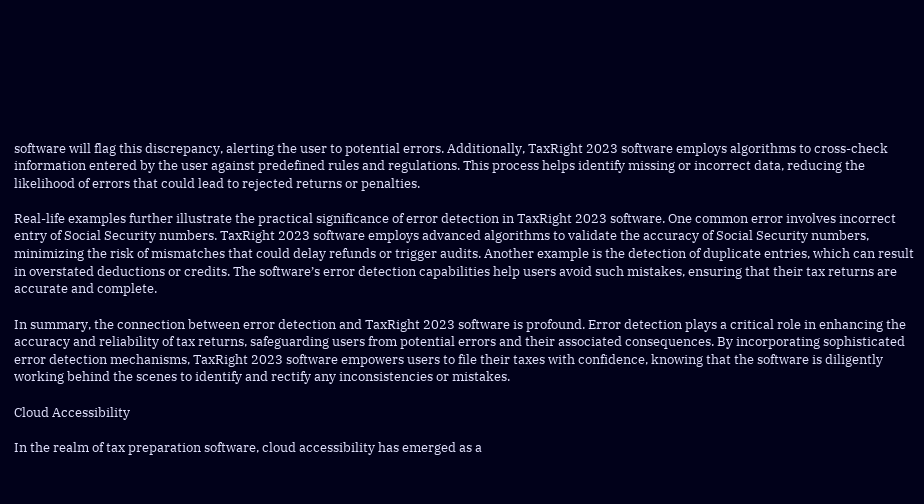software will flag this discrepancy, alerting the user to potential errors. Additionally, TaxRight 2023 software employs algorithms to cross-check information entered by the user against predefined rules and regulations. This process helps identify missing or incorrect data, reducing the likelihood of errors that could lead to rejected returns or penalties.

Real-life examples further illustrate the practical significance of error detection in TaxRight 2023 software. One common error involves incorrect entry of Social Security numbers. TaxRight 2023 software employs advanced algorithms to validate the accuracy of Social Security numbers, minimizing the risk of mismatches that could delay refunds or trigger audits. Another example is the detection of duplicate entries, which can result in overstated deductions or credits. The software’s error detection capabilities help users avoid such mistakes, ensuring that their tax returns are accurate and complete.

In summary, the connection between error detection and TaxRight 2023 software is profound. Error detection plays a critical role in enhancing the accuracy and reliability of tax returns, safeguarding users from potential errors and their associated consequences. By incorporating sophisticated error detection mechanisms, TaxRight 2023 software empowers users to file their taxes with confidence, knowing that the software is diligently working behind the scenes to identify and rectify any inconsistencies or mistakes.

Cloud Accessibility

In the realm of tax preparation software, cloud accessibility has emerged as a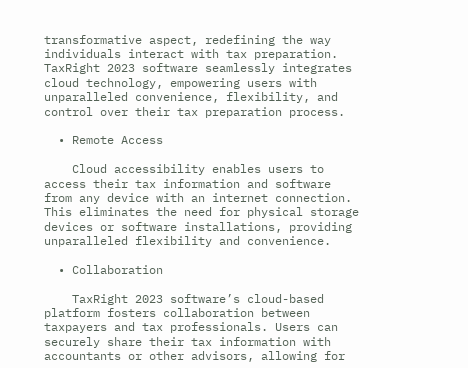transformative aspect, redefining the way individuals interact with tax preparation. TaxRight 2023 software seamlessly integrates cloud technology, empowering users with unparalleled convenience, flexibility, and control over their tax preparation process.

  • Remote Access

    Cloud accessibility enables users to access their tax information and software from any device with an internet connection. This eliminates the need for physical storage devices or software installations, providing unparalleled flexibility and convenience.

  • Collaboration

    TaxRight 2023 software’s cloud-based platform fosters collaboration between taxpayers and tax professionals. Users can securely share their tax information with accountants or other advisors, allowing for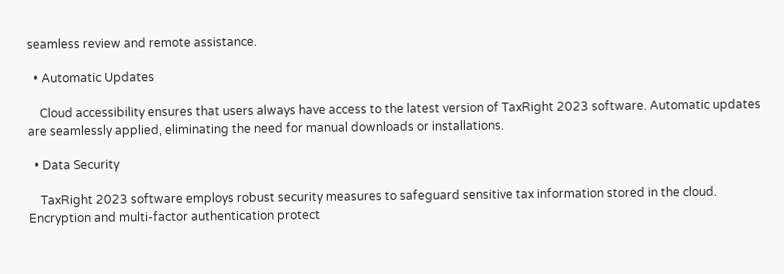seamless review and remote assistance.

  • Automatic Updates

    Cloud accessibility ensures that users always have access to the latest version of TaxRight 2023 software. Automatic updates are seamlessly applied, eliminating the need for manual downloads or installations.

  • Data Security

    TaxRight 2023 software employs robust security measures to safeguard sensitive tax information stored in the cloud. Encryption and multi-factor authentication protect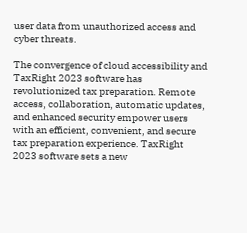user data from unauthorized access and cyber threats.

The convergence of cloud accessibility and TaxRight 2023 software has revolutionized tax preparation. Remote access, collaboration, automatic updates, and enhanced security empower users with an efficient, convenient, and secure tax preparation experience. TaxRight 2023 software sets a new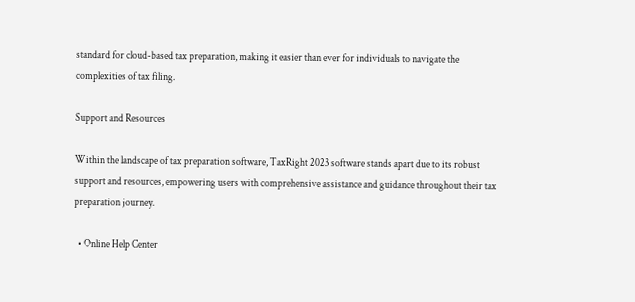standard for cloud-based tax preparation, making it easier than ever for individuals to navigate the complexities of tax filing.

Support and Resources

Within the landscape of tax preparation software, TaxRight 2023 software stands apart due to its robust support and resources, empowering users with comprehensive assistance and guidance throughout their tax preparation journey.

  • Online Help Center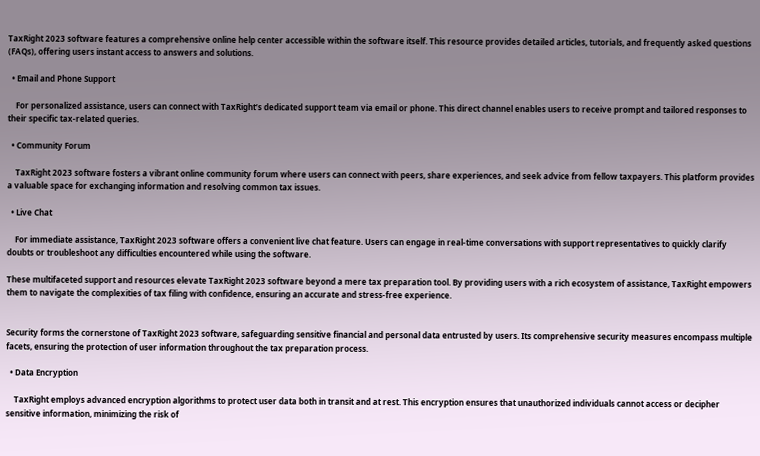TaxRight 2023 software features a comprehensive online help center accessible within the software itself. This resource provides detailed articles, tutorials, and frequently asked questions (FAQs), offering users instant access to answers and solutions.

  • Email and Phone Support

    For personalized assistance, users can connect with TaxRight’s dedicated support team via email or phone. This direct channel enables users to receive prompt and tailored responses to their specific tax-related queries.

  • Community Forum

    TaxRight 2023 software fosters a vibrant online community forum where users can connect with peers, share experiences, and seek advice from fellow taxpayers. This platform provides a valuable space for exchanging information and resolving common tax issues.

  • Live Chat

    For immediate assistance, TaxRight 2023 software offers a convenient live chat feature. Users can engage in real-time conversations with support representatives to quickly clarify doubts or troubleshoot any difficulties encountered while using the software.

These multifaceted support and resources elevate TaxRight 2023 software beyond a mere tax preparation tool. By providing users with a rich ecosystem of assistance, TaxRight empowers them to navigate the complexities of tax filing with confidence, ensuring an accurate and stress-free experience.


Security forms the cornerstone of TaxRight 2023 software, safeguarding sensitive financial and personal data entrusted by users. Its comprehensive security measures encompass multiple facets, ensuring the protection of user information throughout the tax preparation process.

  • Data Encryption

    TaxRight employs advanced encryption algorithms to protect user data both in transit and at rest. This encryption ensures that unauthorized individuals cannot access or decipher sensitive information, minimizing the risk of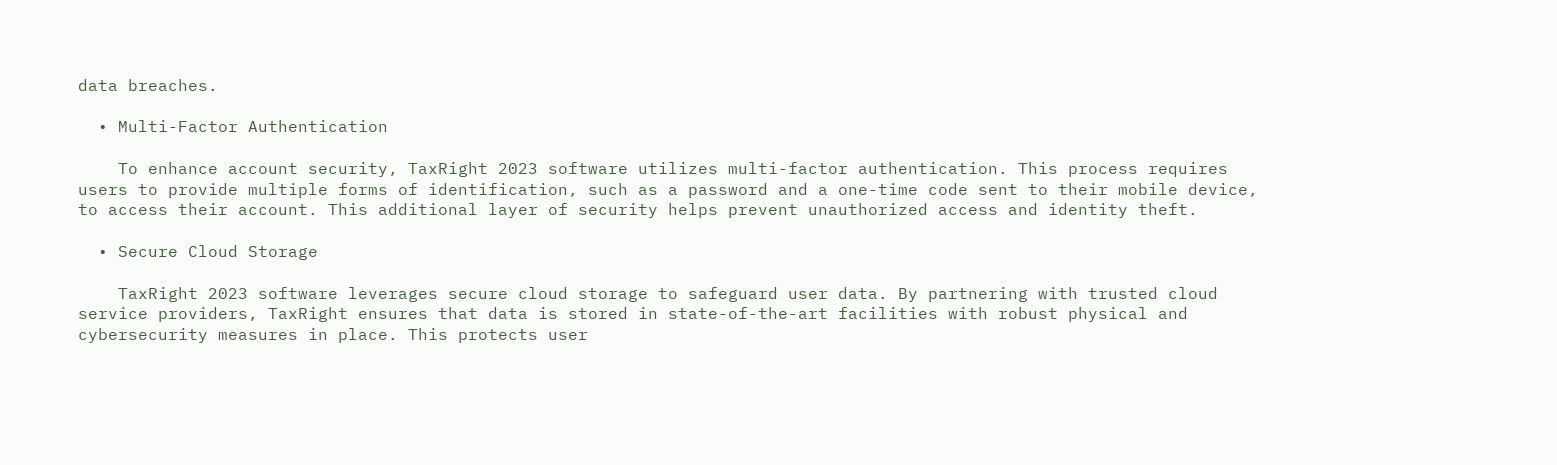data breaches.

  • Multi-Factor Authentication

    To enhance account security, TaxRight 2023 software utilizes multi-factor authentication. This process requires users to provide multiple forms of identification, such as a password and a one-time code sent to their mobile device, to access their account. This additional layer of security helps prevent unauthorized access and identity theft.

  • Secure Cloud Storage

    TaxRight 2023 software leverages secure cloud storage to safeguard user data. By partnering with trusted cloud service providers, TaxRight ensures that data is stored in state-of-the-art facilities with robust physical and cybersecurity measures in place. This protects user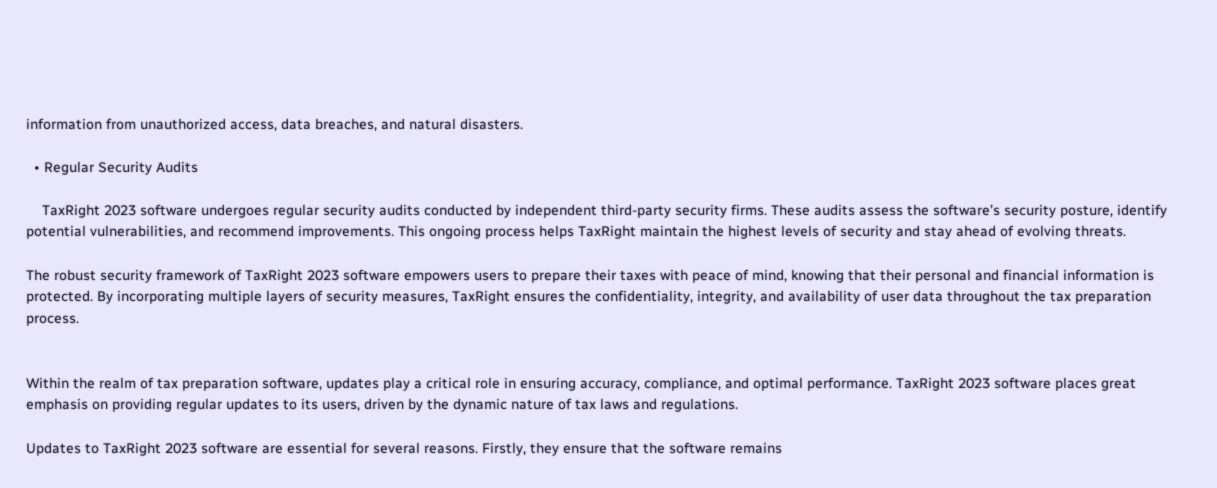information from unauthorized access, data breaches, and natural disasters.

  • Regular Security Audits

    TaxRight 2023 software undergoes regular security audits conducted by independent third-party security firms. These audits assess the software’s security posture, identify potential vulnerabilities, and recommend improvements. This ongoing process helps TaxRight maintain the highest levels of security and stay ahead of evolving threats.

The robust security framework of TaxRight 2023 software empowers users to prepare their taxes with peace of mind, knowing that their personal and financial information is protected. By incorporating multiple layers of security measures, TaxRight ensures the confidentiality, integrity, and availability of user data throughout the tax preparation process.


Within the realm of tax preparation software, updates play a critical role in ensuring accuracy, compliance, and optimal performance. TaxRight 2023 software places great emphasis on providing regular updates to its users, driven by the dynamic nature of tax laws and regulations.

Updates to TaxRight 2023 software are essential for several reasons. Firstly, they ensure that the software remains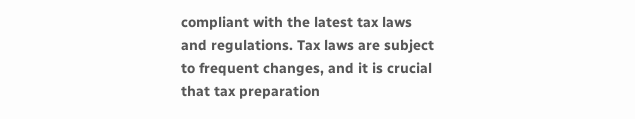compliant with the latest tax laws and regulations. Tax laws are subject to frequent changes, and it is crucial that tax preparation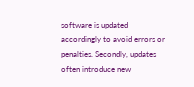software is updated accordingly to avoid errors or penalties. Secondly, updates often introduce new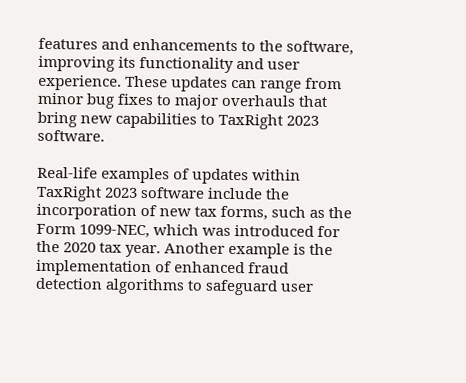features and enhancements to the software, improving its functionality and user experience. These updates can range from minor bug fixes to major overhauls that bring new capabilities to TaxRight 2023 software.

Real-life examples of updates within TaxRight 2023 software include the incorporation of new tax forms, such as the Form 1099-NEC, which was introduced for the 2020 tax year. Another example is the implementation of enhanced fraud detection algorithms to safeguard user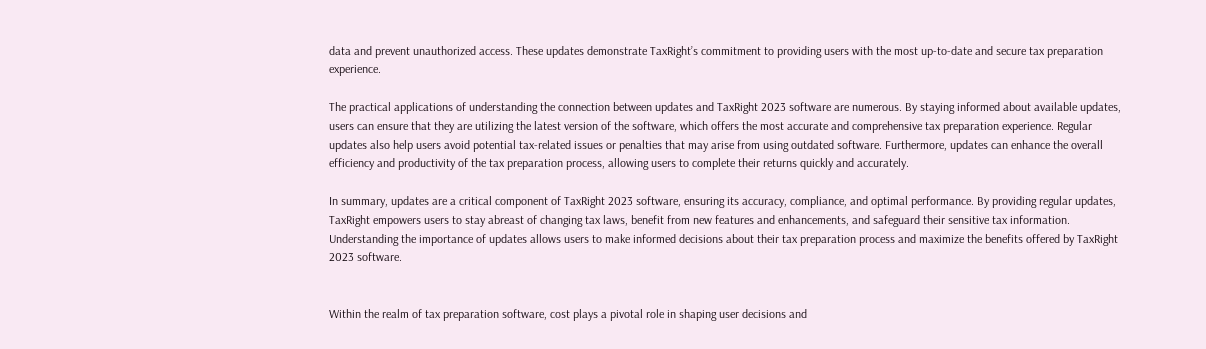data and prevent unauthorized access. These updates demonstrate TaxRight’s commitment to providing users with the most up-to-date and secure tax preparation experience.

The practical applications of understanding the connection between updates and TaxRight 2023 software are numerous. By staying informed about available updates, users can ensure that they are utilizing the latest version of the software, which offers the most accurate and comprehensive tax preparation experience. Regular updates also help users avoid potential tax-related issues or penalties that may arise from using outdated software. Furthermore, updates can enhance the overall efficiency and productivity of the tax preparation process, allowing users to complete their returns quickly and accurately.

In summary, updates are a critical component of TaxRight 2023 software, ensuring its accuracy, compliance, and optimal performance. By providing regular updates, TaxRight empowers users to stay abreast of changing tax laws, benefit from new features and enhancements, and safeguard their sensitive tax information. Understanding the importance of updates allows users to make informed decisions about their tax preparation process and maximize the benefits offered by TaxRight 2023 software.


Within the realm of tax preparation software, cost plays a pivotal role in shaping user decisions and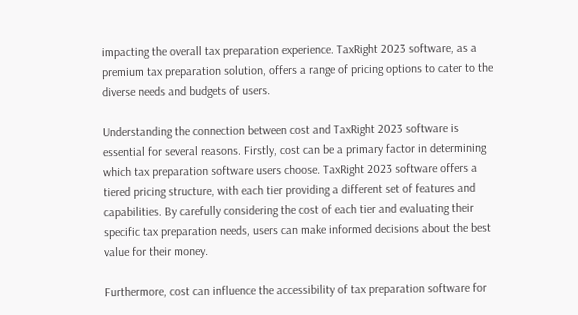impacting the overall tax preparation experience. TaxRight 2023 software, as a premium tax preparation solution, offers a range of pricing options to cater to the diverse needs and budgets of users.

Understanding the connection between cost and TaxRight 2023 software is essential for several reasons. Firstly, cost can be a primary factor in determining which tax preparation software users choose. TaxRight 2023 software offers a tiered pricing structure, with each tier providing a different set of features and capabilities. By carefully considering the cost of each tier and evaluating their specific tax preparation needs, users can make informed decisions about the best value for their money.

Furthermore, cost can influence the accessibility of tax preparation software for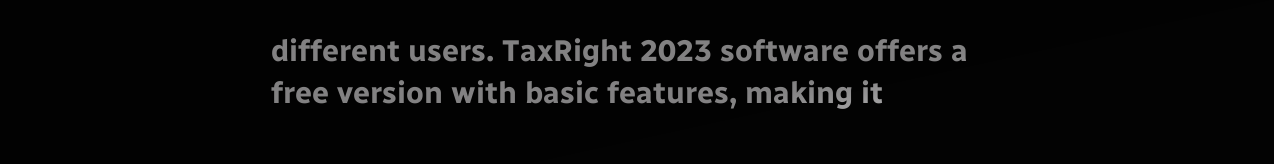different users. TaxRight 2023 software offers a free version with basic features, making it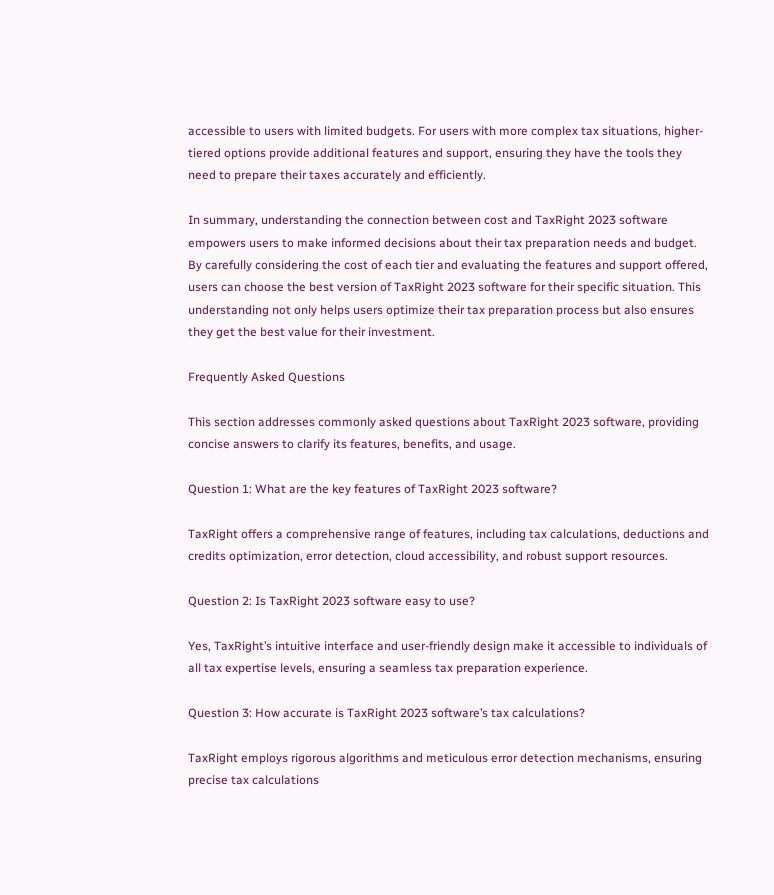accessible to users with limited budgets. For users with more complex tax situations, higher-tiered options provide additional features and support, ensuring they have the tools they need to prepare their taxes accurately and efficiently.

In summary, understanding the connection between cost and TaxRight 2023 software empowers users to make informed decisions about their tax preparation needs and budget. By carefully considering the cost of each tier and evaluating the features and support offered, users can choose the best version of TaxRight 2023 software for their specific situation. This understanding not only helps users optimize their tax preparation process but also ensures they get the best value for their investment.

Frequently Asked Questions

This section addresses commonly asked questions about TaxRight 2023 software, providing concise answers to clarify its features, benefits, and usage.

Question 1: What are the key features of TaxRight 2023 software?

TaxRight offers a comprehensive range of features, including tax calculations, deductions and credits optimization, error detection, cloud accessibility, and robust support resources.

Question 2: Is TaxRight 2023 software easy to use?

Yes, TaxRight’s intuitive interface and user-friendly design make it accessible to individuals of all tax expertise levels, ensuring a seamless tax preparation experience.

Question 3: How accurate is TaxRight 2023 software’s tax calculations?

TaxRight employs rigorous algorithms and meticulous error detection mechanisms, ensuring precise tax calculations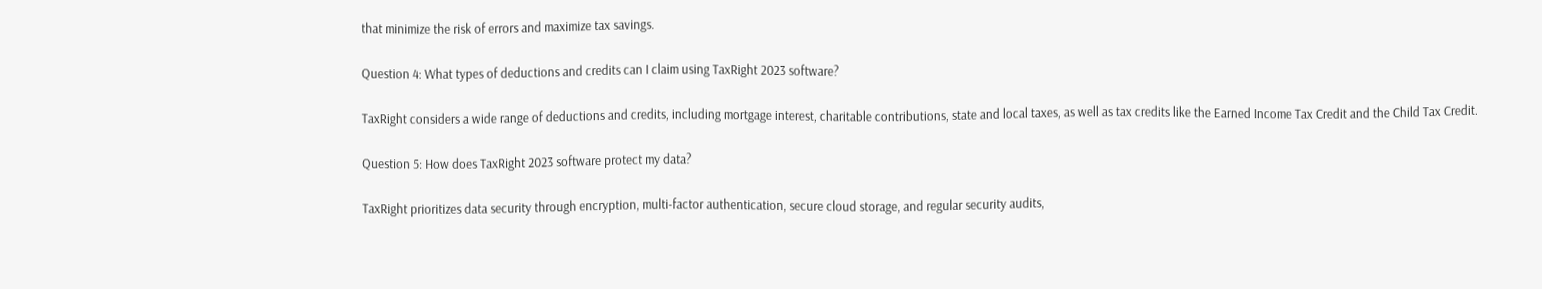that minimize the risk of errors and maximize tax savings.

Question 4: What types of deductions and credits can I claim using TaxRight 2023 software?

TaxRight considers a wide range of deductions and credits, including mortgage interest, charitable contributions, state and local taxes, as well as tax credits like the Earned Income Tax Credit and the Child Tax Credit.

Question 5: How does TaxRight 2023 software protect my data?

TaxRight prioritizes data security through encryption, multi-factor authentication, secure cloud storage, and regular security audits,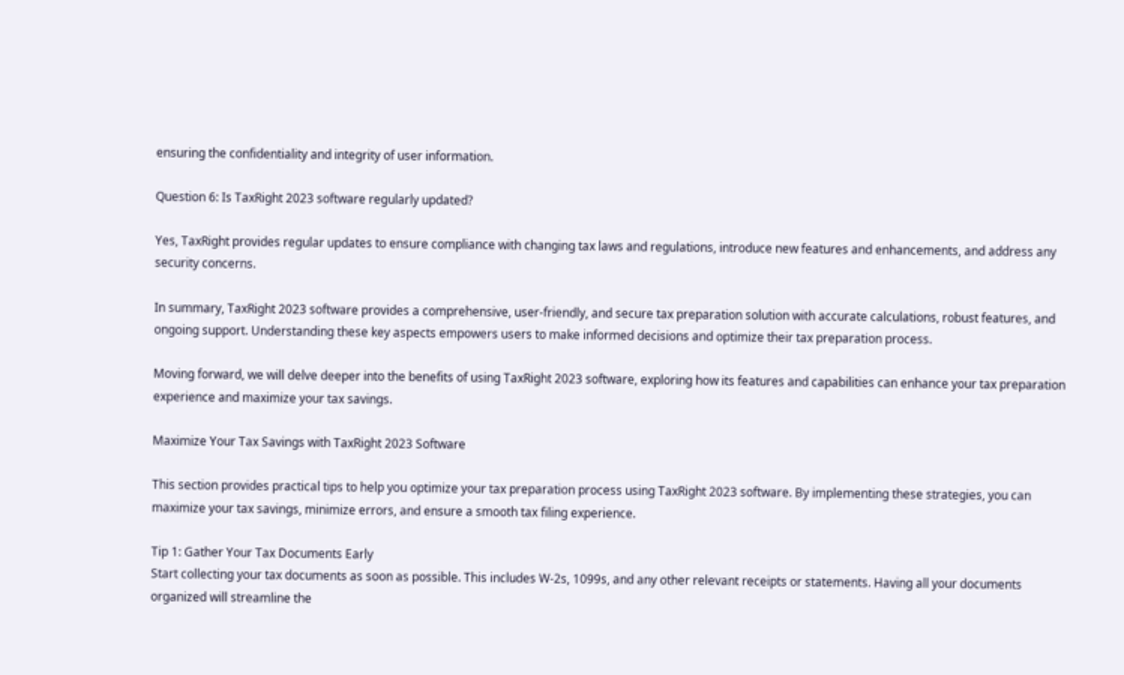ensuring the confidentiality and integrity of user information.

Question 6: Is TaxRight 2023 software regularly updated?

Yes, TaxRight provides regular updates to ensure compliance with changing tax laws and regulations, introduce new features and enhancements, and address any security concerns.

In summary, TaxRight 2023 software provides a comprehensive, user-friendly, and secure tax preparation solution with accurate calculations, robust features, and ongoing support. Understanding these key aspects empowers users to make informed decisions and optimize their tax preparation process.

Moving forward, we will delve deeper into the benefits of using TaxRight 2023 software, exploring how its features and capabilities can enhance your tax preparation experience and maximize your tax savings.

Maximize Your Tax Savings with TaxRight 2023 Software

This section provides practical tips to help you optimize your tax preparation process using TaxRight 2023 software. By implementing these strategies, you can maximize your tax savings, minimize errors, and ensure a smooth tax filing experience.

Tip 1: Gather Your Tax Documents Early
Start collecting your tax documents as soon as possible. This includes W-2s, 1099s, and any other relevant receipts or statements. Having all your documents organized will streamline the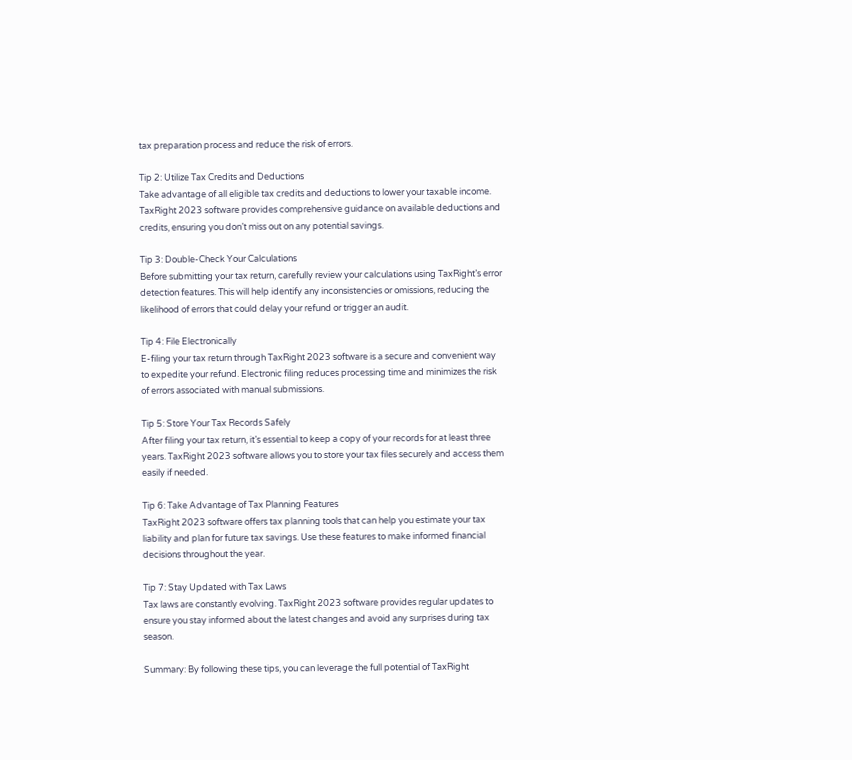tax preparation process and reduce the risk of errors.

Tip 2: Utilize Tax Credits and Deductions
Take advantage of all eligible tax credits and deductions to lower your taxable income. TaxRight 2023 software provides comprehensive guidance on available deductions and credits, ensuring you don’t miss out on any potential savings.

Tip 3: Double-Check Your Calculations
Before submitting your tax return, carefully review your calculations using TaxRight’s error detection features. This will help identify any inconsistencies or omissions, reducing the likelihood of errors that could delay your refund or trigger an audit.

Tip 4: File Electronically
E-filing your tax return through TaxRight 2023 software is a secure and convenient way to expedite your refund. Electronic filing reduces processing time and minimizes the risk of errors associated with manual submissions.

Tip 5: Store Your Tax Records Safely
After filing your tax return, it’s essential to keep a copy of your records for at least three years. TaxRight 2023 software allows you to store your tax files securely and access them easily if needed.

Tip 6: Take Advantage of Tax Planning Features
TaxRight 2023 software offers tax planning tools that can help you estimate your tax liability and plan for future tax savings. Use these features to make informed financial decisions throughout the year.

Tip 7: Stay Updated with Tax Laws
Tax laws are constantly evolving. TaxRight 2023 software provides regular updates to ensure you stay informed about the latest changes and avoid any surprises during tax season.

Summary: By following these tips, you can leverage the full potential of TaxRight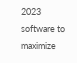2023 software to maximize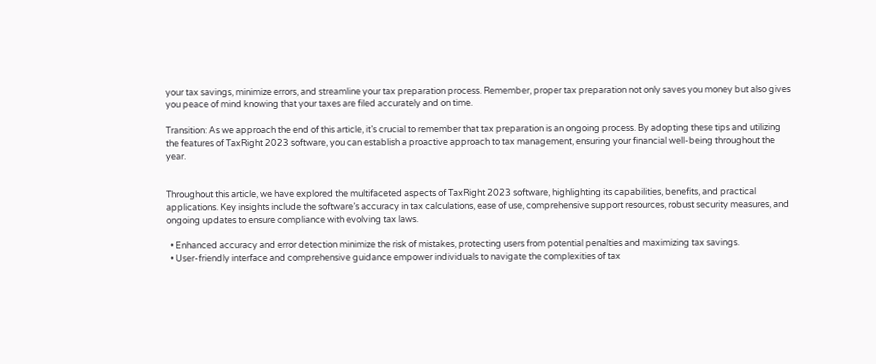your tax savings, minimize errors, and streamline your tax preparation process. Remember, proper tax preparation not only saves you money but also gives you peace of mind knowing that your taxes are filed accurately and on time.

Transition: As we approach the end of this article, it’s crucial to remember that tax preparation is an ongoing process. By adopting these tips and utilizing the features of TaxRight 2023 software, you can establish a proactive approach to tax management, ensuring your financial well-being throughout the year.


Throughout this article, we have explored the multifaceted aspects of TaxRight 2023 software, highlighting its capabilities, benefits, and practical applications. Key insights include the software’s accuracy in tax calculations, ease of use, comprehensive support resources, robust security measures, and ongoing updates to ensure compliance with evolving tax laws.

  • Enhanced accuracy and error detection minimize the risk of mistakes, protecting users from potential penalties and maximizing tax savings.
  • User-friendly interface and comprehensive guidance empower individuals to navigate the complexities of tax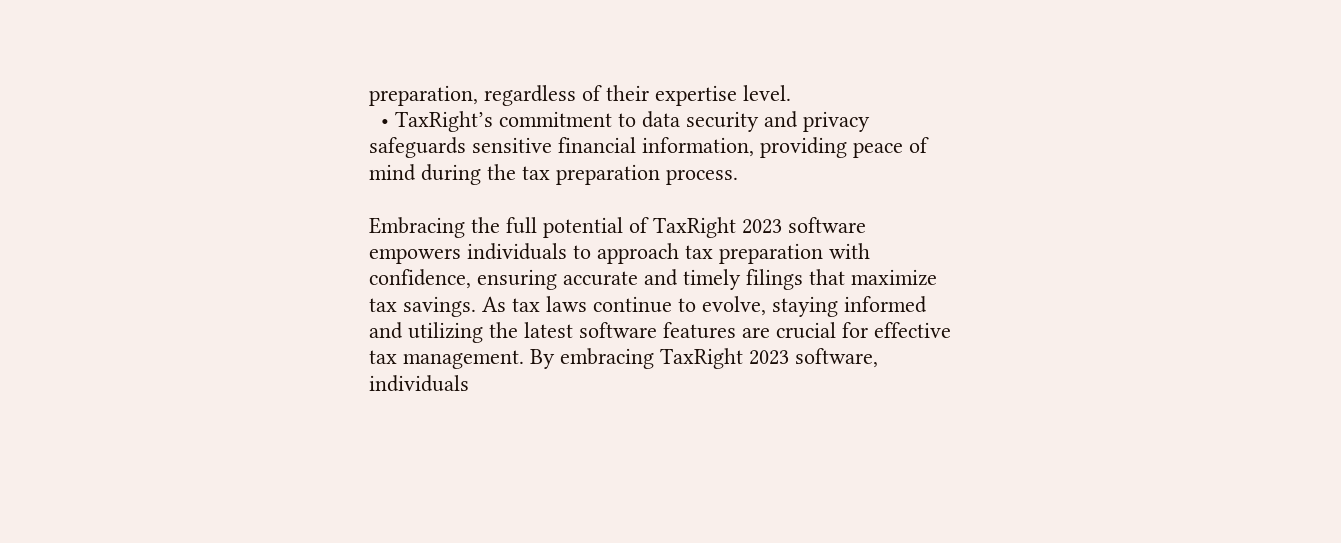preparation, regardless of their expertise level.
  • TaxRight’s commitment to data security and privacy safeguards sensitive financial information, providing peace of mind during the tax preparation process.

Embracing the full potential of TaxRight 2023 software empowers individuals to approach tax preparation with confidence, ensuring accurate and timely filings that maximize tax savings. As tax laws continue to evolve, staying informed and utilizing the latest software features are crucial for effective tax management. By embracing TaxRight 2023 software, individuals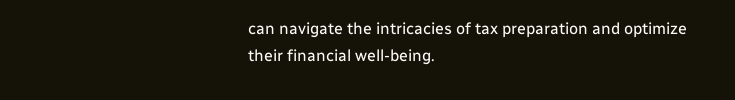can navigate the intricacies of tax preparation and optimize their financial well-being.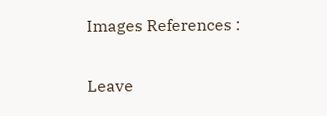Images References :

Leave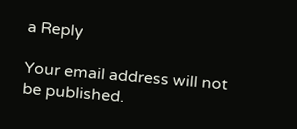a Reply

Your email address will not be published.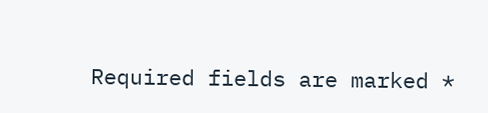Required fields are marked *